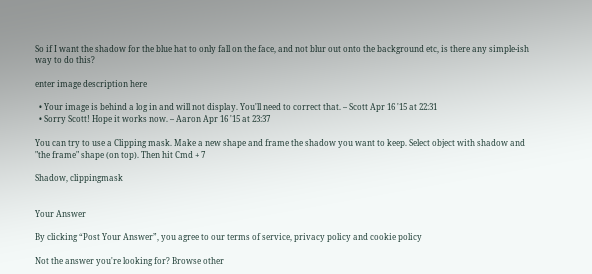So if I want the shadow for the blue hat to only fall on the face, and not blur out onto the background etc, is there any simple-ish way to do this?

enter image description here

  • Your image is behind a log in and will not display. You'll need to correct that. – Scott Apr 16 '15 at 22:31
  • Sorry Scott! Hope it works now. – Aaron Apr 16 '15 at 23:37

You can try to use a Clipping mask. Make a new shape and frame the shadow you want to keep. Select object with shadow and "the frame" shape (on top). Then hit Cmd + 7

Shadow, clippingmask


Your Answer

By clicking “Post Your Answer”, you agree to our terms of service, privacy policy and cookie policy

Not the answer you're looking for? Browse other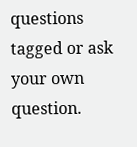questions tagged or ask your own question.